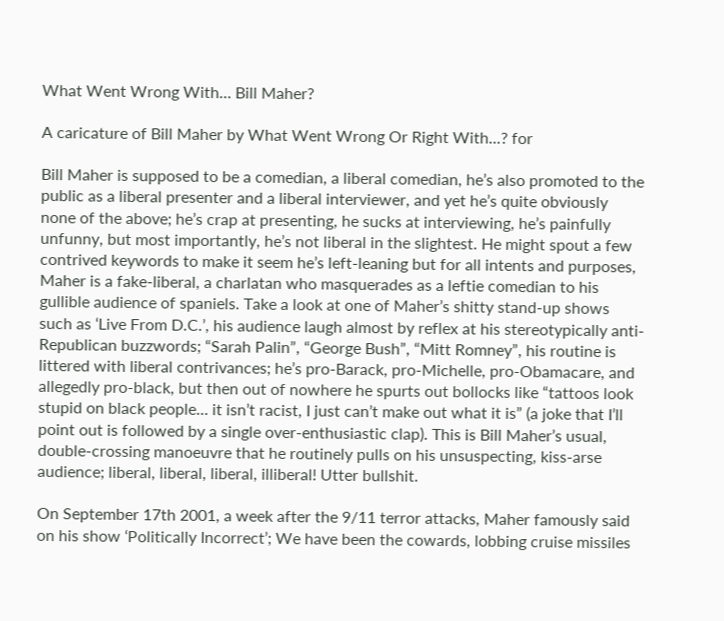What Went Wrong With… Bill Maher?

A caricature of Bill Maher by What Went Wrong Or Right With...? for

Bill Maher is supposed to be a comedian, a liberal comedian, he’s also promoted to the public as a liberal presenter and a liberal interviewer, and yet he’s quite obviously none of the above; he’s crap at presenting, he sucks at interviewing, he’s painfully unfunny, but most importantly, he’s not liberal in the slightest. He might spout a few contrived keywords to make it seem he’s left-leaning but for all intents and purposes, Maher is a fake-liberal, a charlatan who masquerades as a leftie comedian to his gullible audience of spaniels. Take a look at one of Maher’s shitty stand-up shows such as ‘Live From D.C.’, his audience laugh almost by reflex at his stereotypically anti-Republican buzzwords; “Sarah Palin”, “George Bush”, “Mitt Romney”, his routine is littered with liberal contrivances; he’s pro-Barack, pro-Michelle, pro-Obamacare, and allegedly pro-black, but then out of nowhere he spurts out bollocks like “tattoos look stupid on black people… it isn’t racist, I just can’t make out what it is” (a joke that I’ll point out is followed by a single over-enthusiastic clap). This is Bill Maher’s usual, double-crossing manoeuvre that he routinely pulls on his unsuspecting, kiss-arse audience; liberal, liberal, liberal, illiberal! Utter bullshit.

On September 17th 2001, a week after the 9/11 terror attacks, Maher famously said on his show ‘Politically Incorrect’; We have been the cowards, lobbing cruise missiles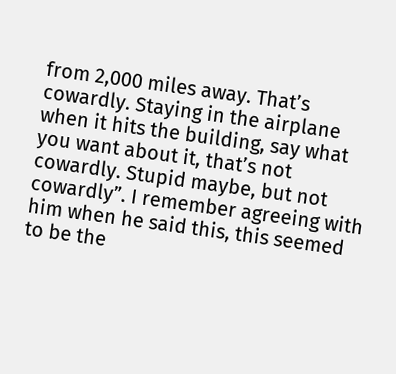from 2,000 miles away. That’s cowardly. Staying in the airplane when it hits the building, say what you want about it, that’s not cowardly. Stupid maybe, but not cowardly”. I remember agreeing with him when he said this, this seemed to be the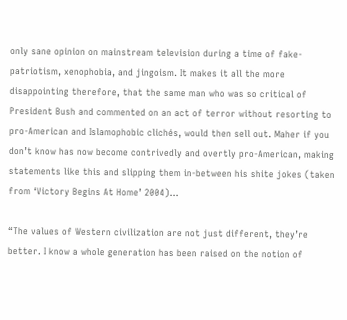only sane opinion on mainstream television during a time of fake-patriotism, xenophobia, and jingoism. It makes it all the more disappointing therefore, that the same man who was so critical of President Bush and commented on an act of terror without resorting to pro-American and Islamophobic clichés, would then sell out. Maher if you don’t know has now become contrivedly and overtly pro-American, making statements like this and slipping them in-between his shite jokes (taken from ‘Victory Begins At Home’ 2004)…

“The values of Western civilization are not just different, they’re better. I know a whole generation has been raised on the notion of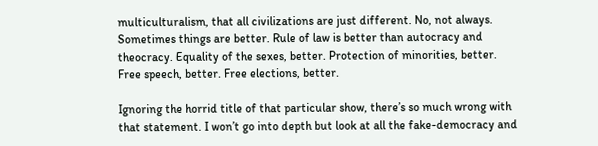multiculturalism, that all civilizations are just different. No, not always. Sometimes things are better. Rule of law is better than autocracy and theocracy. Equality of the sexes, better. Protection of minorities, better. Free speech, better. Free elections, better.

Ignoring the horrid title of that particular show, there’s so much wrong with that statement. I won’t go into depth but look at all the fake-democracy and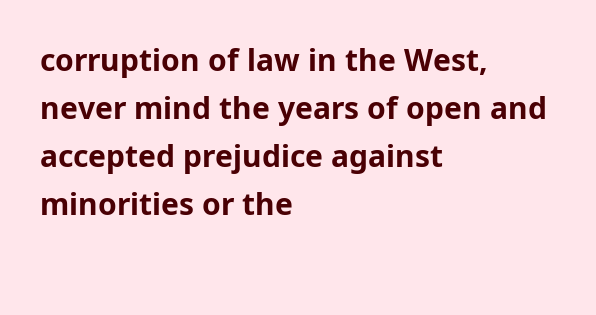corruption of law in the West, never mind the years of open and accepted prejudice against minorities or the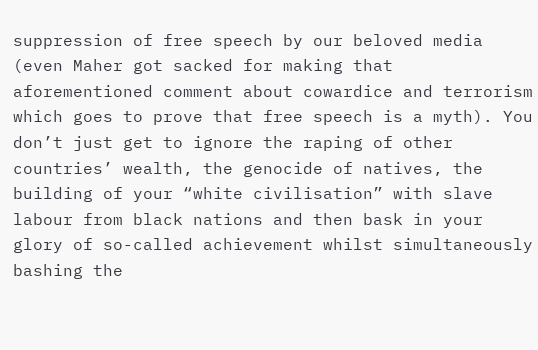suppression of free speech by our beloved media (even Maher got sacked for making that aforementioned comment about cowardice and terrorism which goes to prove that free speech is a myth). You don’t just get to ignore the raping of other countries’ wealth, the genocide of natives, the building of your “white civilisation” with slave labour from black nations and then bask in your glory of so-called achievement whilst simultaneously bashing the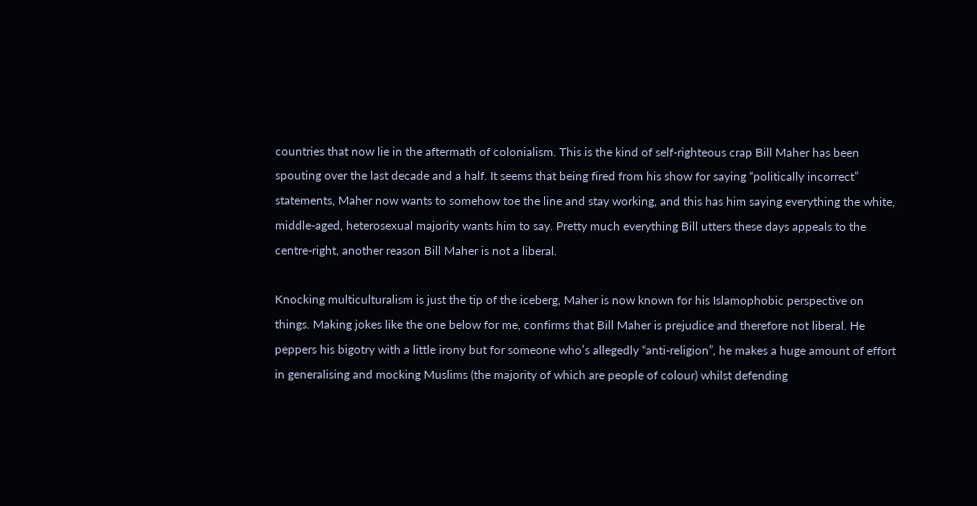countries that now lie in the aftermath of colonialism. This is the kind of self-righteous crap Bill Maher has been spouting over the last decade and a half. It seems that being fired from his show for saying “politically incorrect” statements, Maher now wants to somehow toe the line and stay working, and this has him saying everything the white, middle-aged, heterosexual majority wants him to say. Pretty much everything Bill utters these days appeals to the centre-right, another reason Bill Maher is not a liberal.

Knocking multiculturalism is just the tip of the iceberg, Maher is now known for his Islamophobic perspective on things. Making jokes like the one below for me, confirms that Bill Maher is prejudice and therefore not liberal. He peppers his bigotry with a little irony but for someone who’s allegedly “anti-religion”, he makes a huge amount of effort in generalising and mocking Muslims (the majority of which are people of colour) whilst defending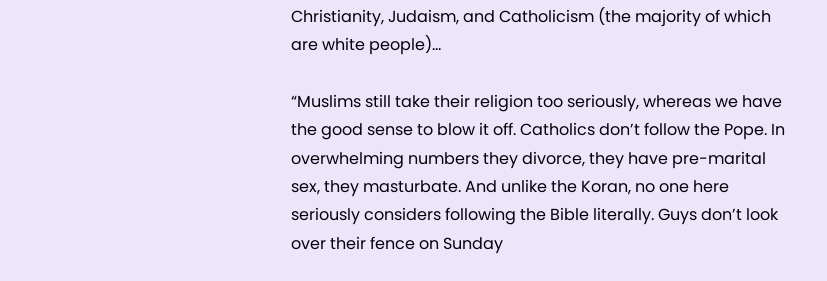Christianity, Judaism, and Catholicism (the majority of which are white people)…

“Muslims still take their religion too seriously, whereas we have the good sense to blow it off. Catholics don’t follow the Pope. In overwhelming numbers they divorce, they have pre-marital sex, they masturbate. And unlike the Koran, no one here seriously considers following the Bible literally. Guys don’t look over their fence on Sunday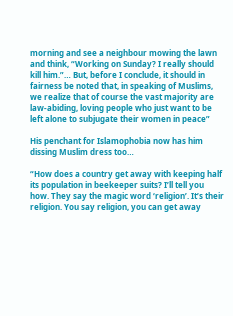morning and see a neighbour mowing the lawn and think, “Working on Sunday? I really should kill him.”… But, before I conclude, it should in fairness be noted that, in speaking of Muslims, we realize that of course the vast majority are law-abiding, loving people who just want to be left alone to subjugate their women in peace”

His penchant for Islamophobia now has him dissing Muslim dress too…

“How does a country get away with keeping half its population in beekeeper suits? I’ll tell you how. They say the magic word ‘religion’. It’s their religion. You say religion, you can get away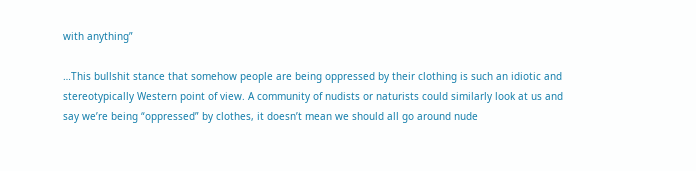with anything”

…This bullshit stance that somehow people are being oppressed by their clothing is such an idiotic and stereotypically Western point of view. A community of nudists or naturists could similarly look at us and say we’re being “oppressed” by clothes, it doesn’t mean we should all go around nude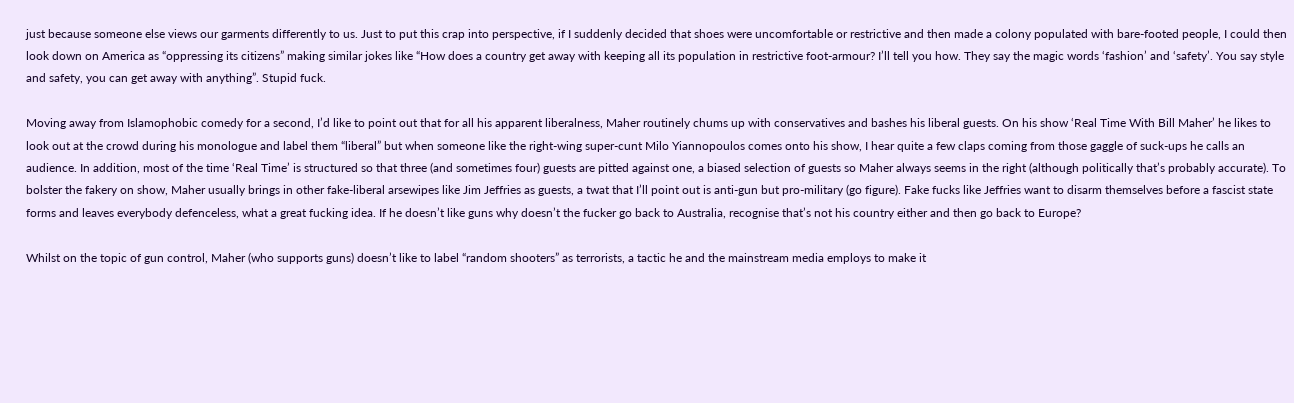just because someone else views our garments differently to us. Just to put this crap into perspective, if I suddenly decided that shoes were uncomfortable or restrictive and then made a colony populated with bare-footed people, I could then look down on America as “oppressing its citizens” making similar jokes like “How does a country get away with keeping all its population in restrictive foot-armour? I’ll tell you how. They say the magic words ‘fashion’ and ‘safety’. You say style and safety, you can get away with anything”. Stupid fuck.

Moving away from Islamophobic comedy for a second, I’d like to point out that for all his apparent liberalness, Maher routinely chums up with conservatives and bashes his liberal guests. On his show ‘Real Time With Bill Maher’ he likes to look out at the crowd during his monologue and label them “liberal” but when someone like the right-wing super-cunt Milo Yiannopoulos comes onto his show, I hear quite a few claps coming from those gaggle of suck-ups he calls an audience. In addition, most of the time ‘Real Time’ is structured so that three (and sometimes four) guests are pitted against one, a biased selection of guests so Maher always seems in the right (although politically that’s probably accurate). To bolster the fakery on show, Maher usually brings in other fake-liberal arsewipes like Jim Jeffries as guests, a twat that I’ll point out is anti-gun but pro-military (go figure). Fake fucks like Jeffries want to disarm themselves before a fascist state forms and leaves everybody defenceless, what a great fucking idea. If he doesn’t like guns why doesn’t the fucker go back to Australia, recognise that’s not his country either and then go back to Europe?

Whilst on the topic of gun control, Maher (who supports guns) doesn’t like to label “random shooters” as terrorists, a tactic he and the mainstream media employs to make it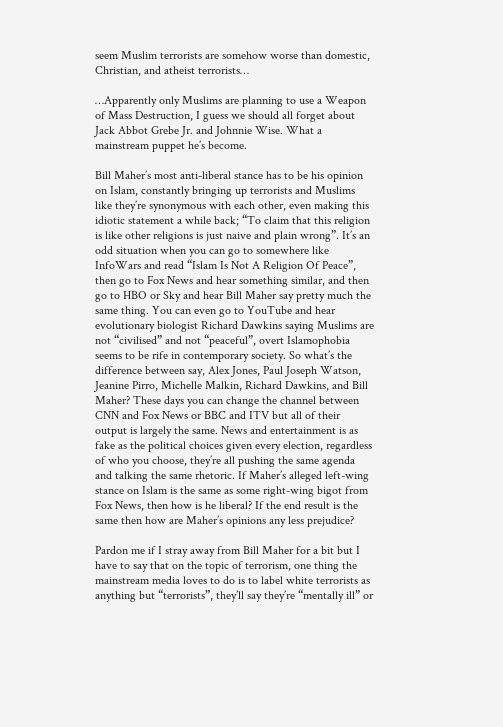seem Muslim terrorists are somehow worse than domestic, Christian, and atheist terrorists…

…Apparently only Muslims are planning to use a Weapon of Mass Destruction, I guess we should all forget about Jack Abbot Grebe Jr. and Johnnie Wise. What a mainstream puppet he’s become.

Bill Maher’s most anti-liberal stance has to be his opinion on Islam, constantly bringing up terrorists and Muslims like they’re synonymous with each other, even making this idiotic statement a while back; “To claim that this religion is like other religions is just naive and plain wrong”. It’s an odd situation when you can go to somewhere like InfoWars and read “Islam Is Not A Religion Of Peace”, then go to Fox News and hear something similar, and then go to HBO or Sky and hear Bill Maher say pretty much the same thing. You can even go to YouTube and hear evolutionary biologist Richard Dawkins saying Muslims are not “civilised” and not “peaceful”, overt Islamophobia seems to be rife in contemporary society. So what’s the difference between say, Alex Jones, Paul Joseph Watson, Jeanine Pirro, Michelle Malkin, Richard Dawkins, and Bill Maher? These days you can change the channel between CNN and Fox News or BBC and ITV but all of their output is largely the same. News and entertainment is as fake as the political choices given every election, regardless of who you choose, they’re all pushing the same agenda and talking the same rhetoric. If Maher’s alleged left-wing stance on Islam is the same as some right-wing bigot from Fox News, then how is he liberal? If the end result is the same then how are Maher’s opinions any less prejudice?

Pardon me if I stray away from Bill Maher for a bit but I have to say that on the topic of terrorism, one thing the mainstream media loves to do is to label white terrorists as anything but “terrorists”, they’ll say they’re “mentally ill” or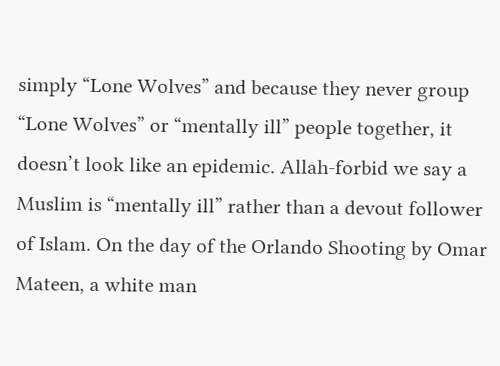simply “Lone Wolves” and because they never group “Lone Wolves” or “mentally ill” people together, it doesn’t look like an epidemic. Allah-forbid we say a Muslim is “mentally ill” rather than a devout follower of Islam. On the day of the Orlando Shooting by Omar Mateen, a white man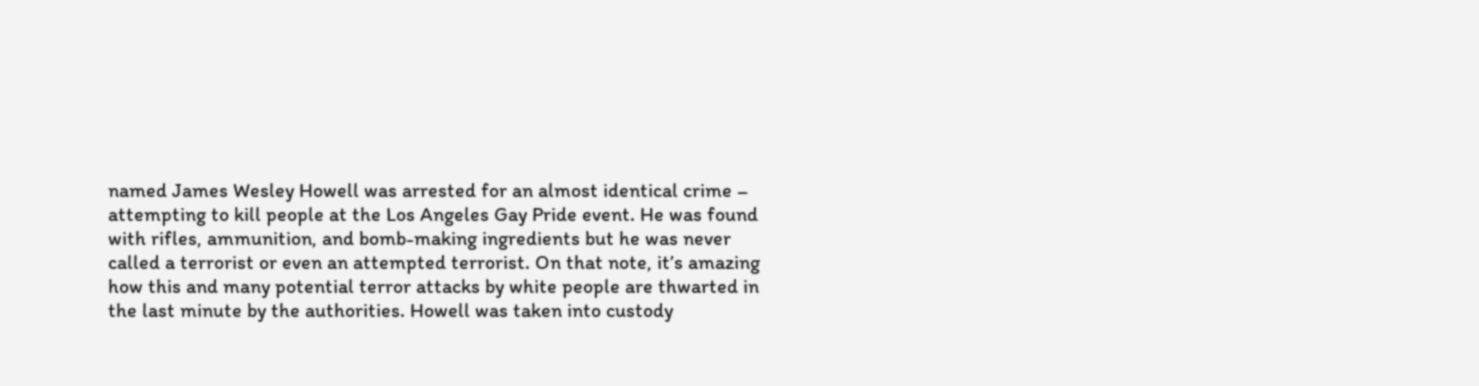named James Wesley Howell was arrested for an almost identical crime – attempting to kill people at the Los Angeles Gay Pride event. He was found with rifles, ammunition, and bomb-making ingredients but he was never called a terrorist or even an attempted terrorist. On that note, it’s amazing how this and many potential terror attacks by white people are thwarted in the last minute by the authorities. Howell was taken into custody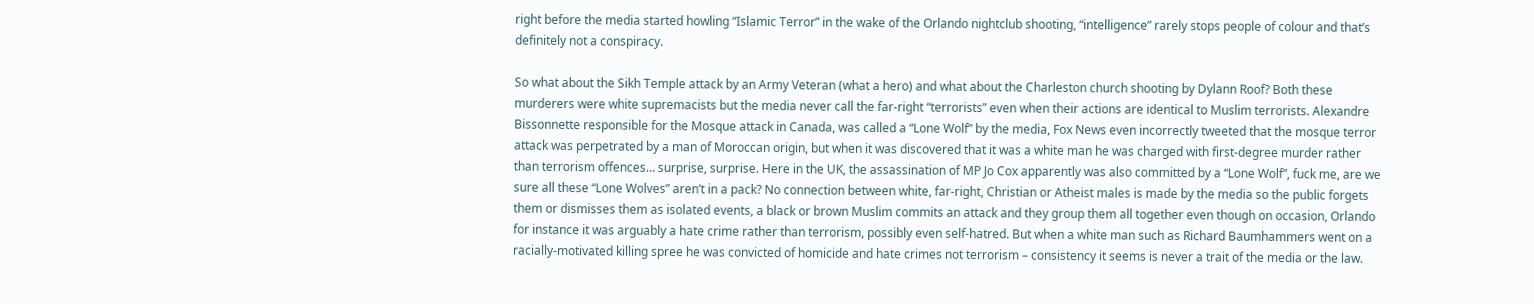right before the media started howling “Islamic Terror” in the wake of the Orlando nightclub shooting, “intelligence” rarely stops people of colour and that’s definitely not a conspiracy.

So what about the Sikh Temple attack by an Army Veteran (what a hero) and what about the Charleston church shooting by Dylann Roof? Both these murderers were white supremacists but the media never call the far-right “terrorists” even when their actions are identical to Muslim terrorists. Alexandre Bissonnette responsible for the Mosque attack in Canada, was called a “Lone Wolf” by the media, Fox News even incorrectly tweeted that the mosque terror attack was perpetrated by a man of Moroccan origin, but when it was discovered that it was a white man he was charged with first-degree murder rather than terrorism offences… surprise, surprise. Here in the UK, the assassination of MP Jo Cox apparently was also committed by a “Lone Wolf”, fuck me, are we sure all these “Lone Wolves” aren’t in a pack? No connection between white, far-right, Christian or Atheist males is made by the media so the public forgets them or dismisses them as isolated events, a black or brown Muslim commits an attack and they group them all together even though on occasion, Orlando for instance it was arguably a hate crime rather than terrorism, possibly even self-hatred. But when a white man such as Richard Baumhammers went on a racially-motivated killing spree he was convicted of homicide and hate crimes not terrorism – consistency it seems is never a trait of the media or the law.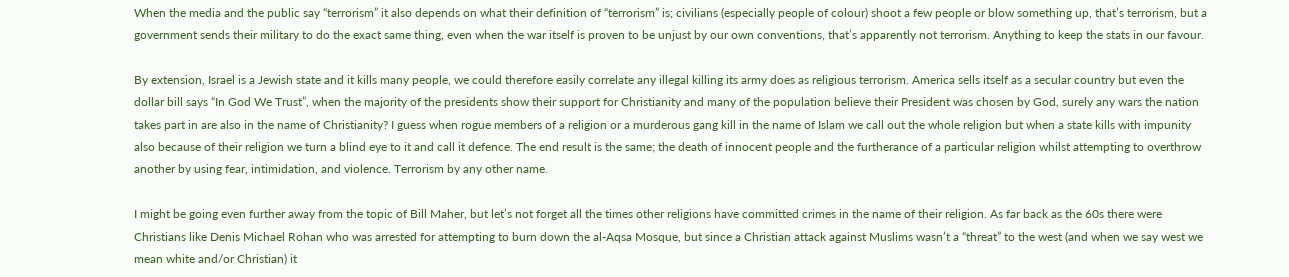When the media and the public say “terrorism” it also depends on what their definition of “terrorism” is; civilians (especially people of colour) shoot a few people or blow something up, that’s terrorism, but a government sends their military to do the exact same thing, even when the war itself is proven to be unjust by our own conventions, that’s apparently not terrorism. Anything to keep the stats in our favour.

By extension, Israel is a Jewish state and it kills many people, we could therefore easily correlate any illegal killing its army does as religious terrorism. America sells itself as a secular country but even the dollar bill says “In God We Trust”, when the majority of the presidents show their support for Christianity and many of the population believe their President was chosen by God, surely any wars the nation takes part in are also in the name of Christianity? I guess when rogue members of a religion or a murderous gang kill in the name of Islam we call out the whole religion but when a state kills with impunity also because of their religion we turn a blind eye to it and call it defence. The end result is the same; the death of innocent people and the furtherance of a particular religion whilst attempting to overthrow another by using fear, intimidation, and violence. Terrorism by any other name.

I might be going even further away from the topic of Bill Maher, but let’s not forget all the times other religions have committed crimes in the name of their religion. As far back as the 60s there were Christians like Denis Michael Rohan who was arrested for attempting to burn down the al-Aqsa Mosque, but since a Christian attack against Muslims wasn’t a “threat” to the west (and when we say west we mean white and/or Christian) it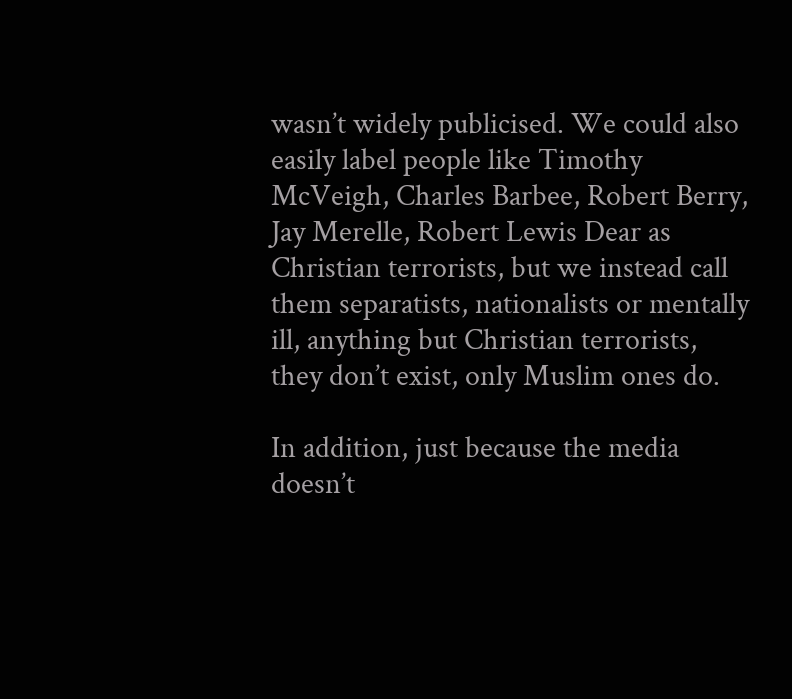wasn’t widely publicised. We could also easily label people like Timothy McVeigh, Charles Barbee, Robert Berry, Jay Merelle, Robert Lewis Dear as Christian terrorists, but we instead call them separatists, nationalists or mentally ill, anything but Christian terrorists, they don’t exist, only Muslim ones do.

In addition, just because the media doesn’t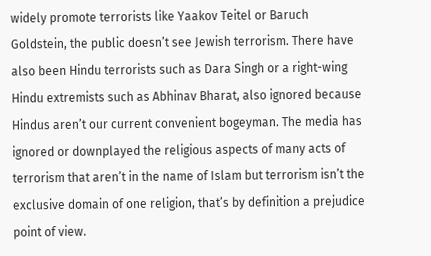widely promote terrorists like Yaakov Teitel or Baruch Goldstein, the public doesn’t see Jewish terrorism. There have also been Hindu terrorists such as Dara Singh or a right-wing Hindu extremists such as Abhinav Bharat, also ignored because Hindus aren’t our current convenient bogeyman. The media has ignored or downplayed the religious aspects of many acts of terrorism that aren’t in the name of Islam but terrorism isn’t the exclusive domain of one religion, that’s by definition a prejudice point of view.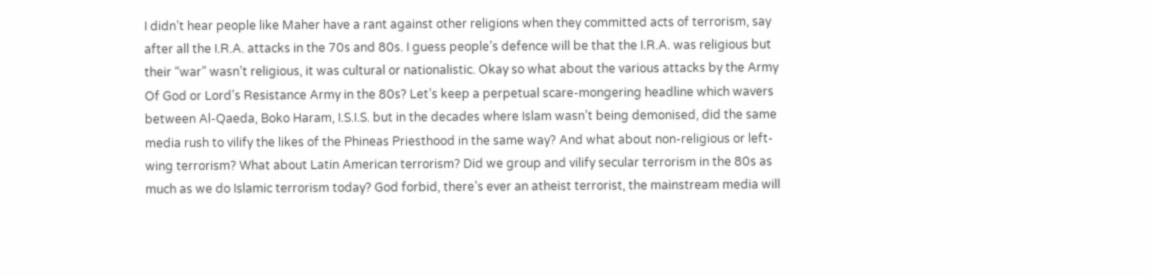I didn’t hear people like Maher have a rant against other religions when they committed acts of terrorism, say after all the I.R.A. attacks in the 70s and 80s. I guess people’s defence will be that the I.R.A. was religious but their “war” wasn’t religious, it was cultural or nationalistic. Okay so what about the various attacks by the Army Of God or Lord’s Resistance Army in the 80s? Let’s keep a perpetual scare-mongering headline which wavers between Al-Qaeda, Boko Haram, I.S.I.S. but in the decades where Islam wasn’t being demonised, did the same media rush to vilify the likes of the Phineas Priesthood in the same way? And what about non-religious or left-wing terrorism? What about Latin American terrorism? Did we group and vilify secular terrorism in the 80s as much as we do Islamic terrorism today? God forbid, there’s ever an atheist terrorist, the mainstream media will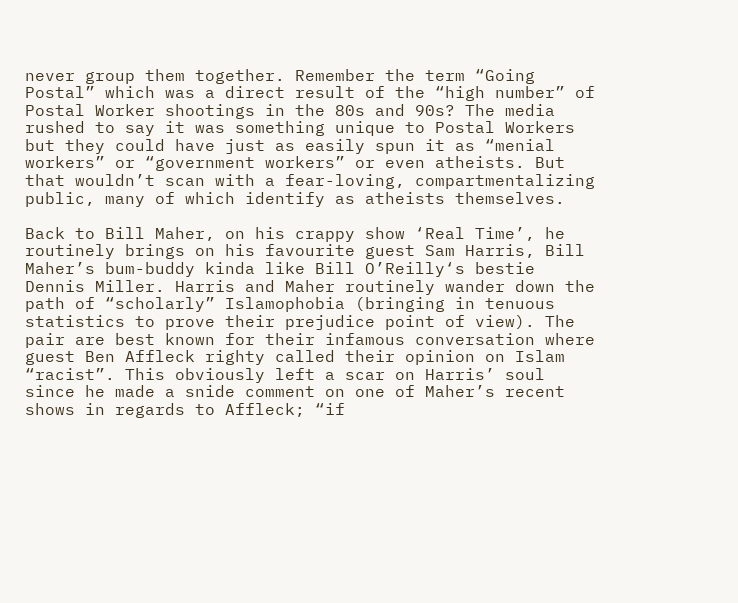never group them together. Remember the term “Going Postal” which was a direct result of the “high number” of Postal Worker shootings in the 80s and 90s? The media rushed to say it was something unique to Postal Workers but they could have just as easily spun it as “menial workers” or “government workers” or even atheists. But that wouldn’t scan with a fear-loving, compartmentalizing public, many of which identify as atheists themselves.

Back to Bill Maher, on his crappy show ‘Real Time’, he routinely brings on his favourite guest Sam Harris, Bill Maher’s bum-buddy kinda like Bill O’Reilly‘s bestie Dennis Miller. Harris and Maher routinely wander down the path of “scholarly” Islamophobia (bringing in tenuous statistics to prove their prejudice point of view). The pair are best known for their infamous conversation where guest Ben Affleck righty called their opinion on Islam “racist”. This obviously left a scar on Harris’ soul since he made a snide comment on one of Maher’s recent shows in regards to Affleck; “if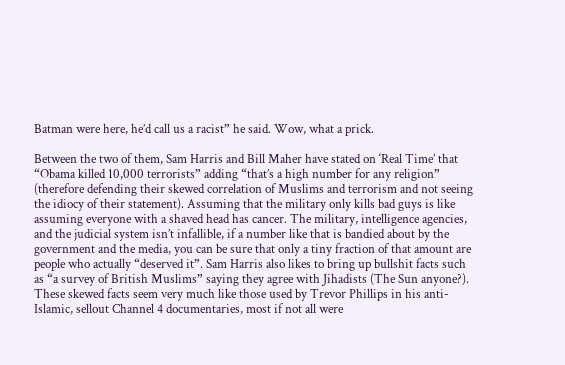Batman were here, he’d call us a racist” he said. Wow, what a prick.

Between the two of them, Sam Harris and Bill Maher have stated on ‘Real Time’ that “Obama killed 10,000 terrorists” adding “that’s a high number for any religion” (therefore defending their skewed correlation of Muslims and terrorism and not seeing the idiocy of their statement). Assuming that the military only kills bad guys is like assuming everyone with a shaved head has cancer. The military, intelligence agencies, and the judicial system isn’t infallible, if a number like that is bandied about by the government and the media, you can be sure that only a tiny fraction of that amount are people who actually “deserved it”. Sam Harris also likes to bring up bullshit facts such as “a survey of British Muslims” saying they agree with Jihadists (The Sun anyone?). These skewed facts seem very much like those used by Trevor Phillips in his anti-Islamic, sellout Channel 4 documentaries, most if not all were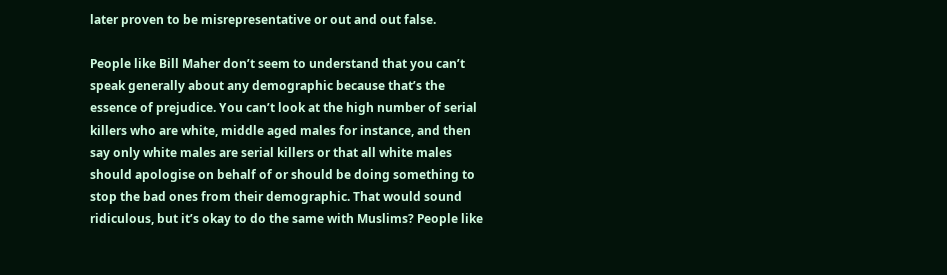later proven to be misrepresentative or out and out false.

People like Bill Maher don’t seem to understand that you can’t speak generally about any demographic because that’s the essence of prejudice. You can’t look at the high number of serial killers who are white, middle aged males for instance, and then say only white males are serial killers or that all white males should apologise on behalf of or should be doing something to stop the bad ones from their demographic. That would sound ridiculous, but it’s okay to do the same with Muslims? People like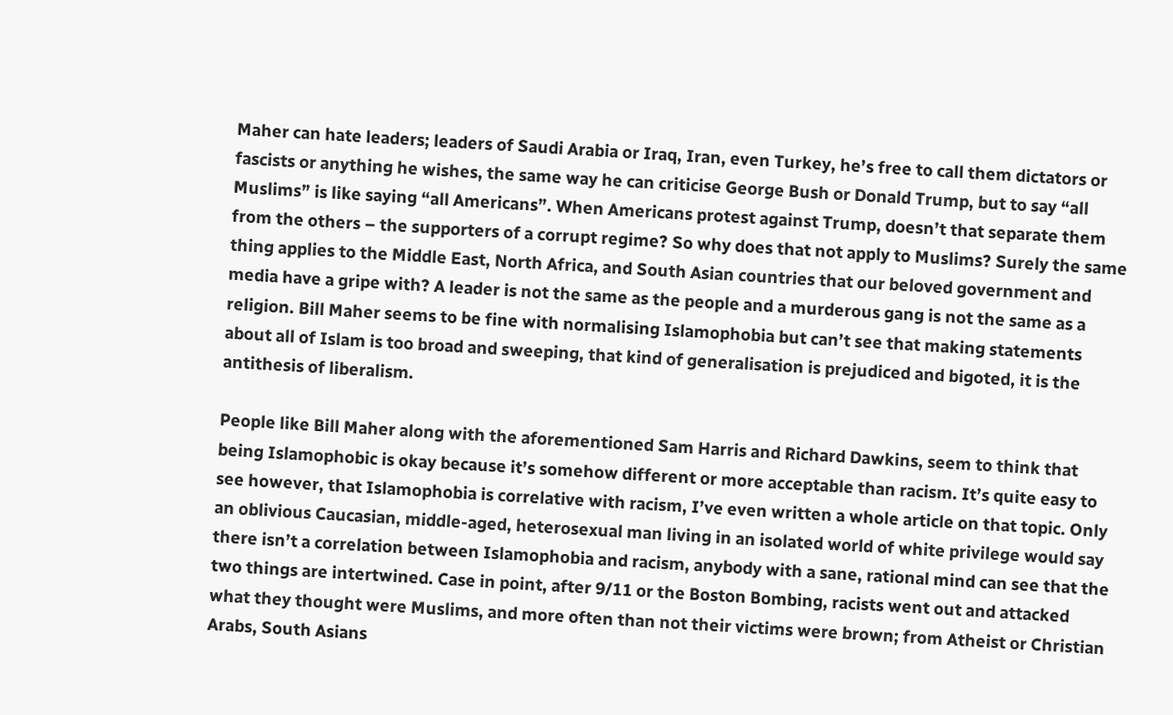Maher can hate leaders; leaders of Saudi Arabia or Iraq, Iran, even Turkey, he’s free to call them dictators or fascists or anything he wishes, the same way he can criticise George Bush or Donald Trump, but to say “all Muslims” is like saying “all Americans”. When Americans protest against Trump, doesn’t that separate them from the others – the supporters of a corrupt regime? So why does that not apply to Muslims? Surely the same thing applies to the Middle East, North Africa, and South Asian countries that our beloved government and media have a gripe with? A leader is not the same as the people and a murderous gang is not the same as a religion. Bill Maher seems to be fine with normalising Islamophobia but can’t see that making statements about all of Islam is too broad and sweeping, that kind of generalisation is prejudiced and bigoted, it is the antithesis of liberalism.

People like Bill Maher along with the aforementioned Sam Harris and Richard Dawkins, seem to think that being Islamophobic is okay because it’s somehow different or more acceptable than racism. It’s quite easy to see however, that Islamophobia is correlative with racism, I’ve even written a whole article on that topic. Only an oblivious Caucasian, middle-aged, heterosexual man living in an isolated world of white privilege would say there isn’t a correlation between Islamophobia and racism, anybody with a sane, rational mind can see that the two things are intertwined. Case in point, after 9/11 or the Boston Bombing, racists went out and attacked what they thought were Muslims, and more often than not their victims were brown; from Atheist or Christian Arabs, South Asians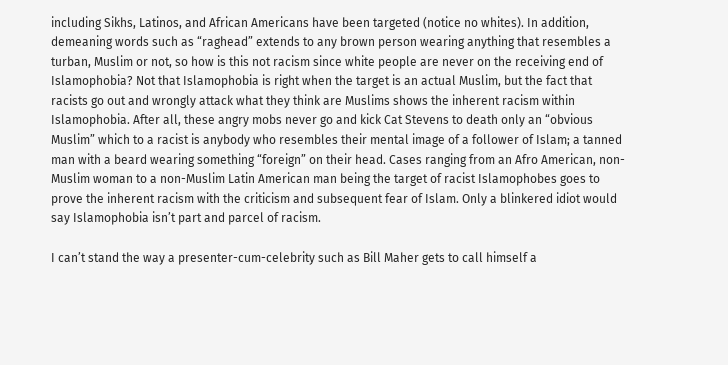including Sikhs, Latinos, and African Americans have been targeted (notice no whites). In addition, demeaning words such as “raghead” extends to any brown person wearing anything that resembles a turban, Muslim or not, so how is this not racism since white people are never on the receiving end of Islamophobia? Not that Islamophobia is right when the target is an actual Muslim, but the fact that racists go out and wrongly attack what they think are Muslims shows the inherent racism within Islamophobia. After all, these angry mobs never go and kick Cat Stevens to death only an “obvious Muslim” which to a racist is anybody who resembles their mental image of a follower of Islam; a tanned man with a beard wearing something “foreign” on their head. Cases ranging from an Afro American, non-Muslim woman to a non-Muslim Latin American man being the target of racist Islamophobes goes to prove the inherent racism with the criticism and subsequent fear of Islam. Only a blinkered idiot would say Islamophobia isn’t part and parcel of racism.

I can’t stand the way a presenter-cum-celebrity such as Bill Maher gets to call himself a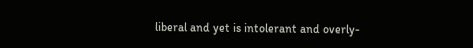liberal and yet is intolerant and overly-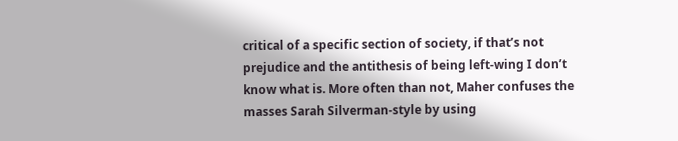critical of a specific section of society, if that’s not prejudice and the antithesis of being left-wing I don’t know what is. More often than not, Maher confuses the masses Sarah Silverman-style by using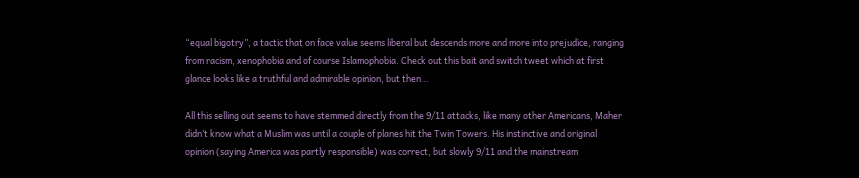“equal bigotry”, a tactic that on face value seems liberal but descends more and more into prejudice, ranging from racism, xenophobia and of course Islamophobia. Check out this bait and switch tweet which at first glance looks like a truthful and admirable opinion, but then…

All this selling out seems to have stemmed directly from the 9/11 attacks, like many other Americans, Maher didn’t know what a Muslim was until a couple of planes hit the Twin Towers. His instinctive and original opinion (saying America was partly responsible) was correct, but slowly 9/11 and the mainstream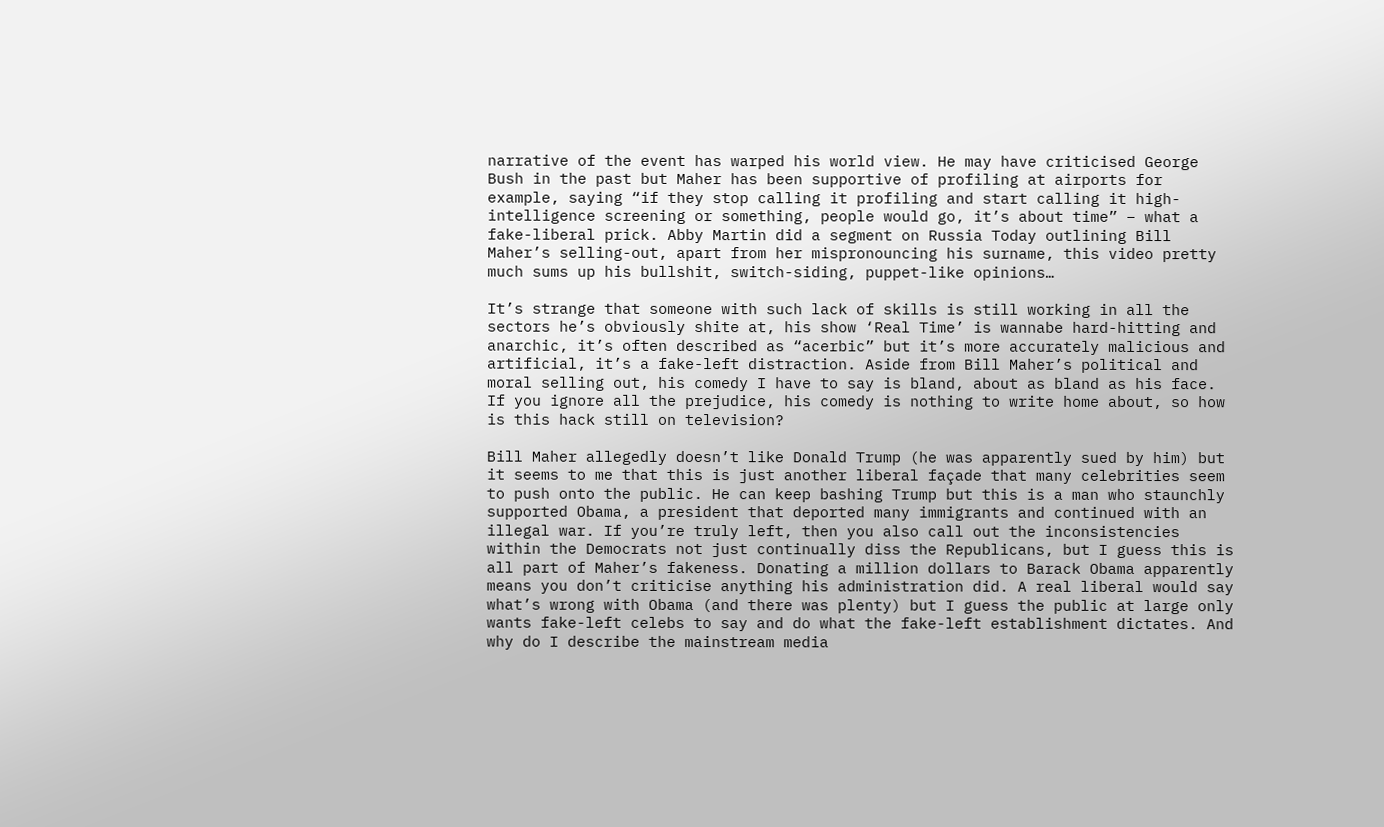narrative of the event has warped his world view. He may have criticised George Bush in the past but Maher has been supportive of profiling at airports for example, saying “if they stop calling it profiling and start calling it high-intelligence screening or something, people would go, it’s about time” – what a fake-liberal prick. Abby Martin did a segment on Russia Today outlining Bill Maher’s selling-out, apart from her mispronouncing his surname, this video pretty much sums up his bullshit, switch-siding, puppet-like opinions…

It’s strange that someone with such lack of skills is still working in all the sectors he’s obviously shite at, his show ‘Real Time’ is wannabe hard-hitting and anarchic, it’s often described as “acerbic” but it’s more accurately malicious and artificial, it’s a fake-left distraction. Aside from Bill Maher’s political and moral selling out, his comedy I have to say is bland, about as bland as his face. If you ignore all the prejudice, his comedy is nothing to write home about, so how is this hack still on television?

Bill Maher allegedly doesn’t like Donald Trump (he was apparently sued by him) but it seems to me that this is just another liberal façade that many celebrities seem to push onto the public. He can keep bashing Trump but this is a man who staunchly supported Obama, a president that deported many immigrants and continued with an illegal war. If you’re truly left, then you also call out the inconsistencies within the Democrats not just continually diss the Republicans, but I guess this is all part of Maher’s fakeness. Donating a million dollars to Barack Obama apparently means you don’t criticise anything his administration did. A real liberal would say what’s wrong with Obama (and there was plenty) but I guess the public at large only wants fake-left celebs to say and do what the fake-left establishment dictates. And why do I describe the mainstream media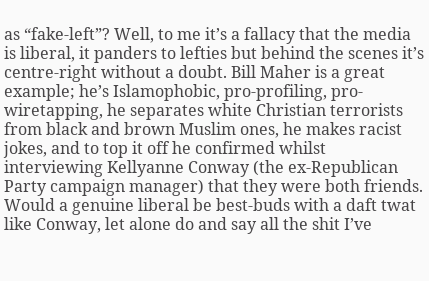as “fake-left”? Well, to me it’s a fallacy that the media is liberal, it panders to lefties but behind the scenes it’s centre-right without a doubt. Bill Maher is a great example; he’s Islamophobic, pro-profiling, pro-wiretapping, he separates white Christian terrorists from black and brown Muslim ones, he makes racist jokes, and to top it off he confirmed whilst interviewing Kellyanne Conway (the ex-Republican Party campaign manager) that they were both friends. Would a genuine liberal be best-buds with a daft twat like Conway, let alone do and say all the shit I’ve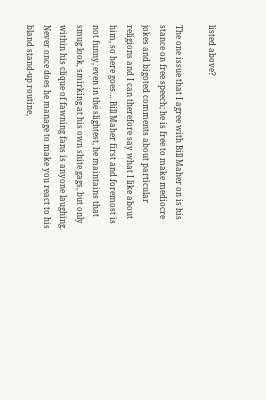listed above?

The one issue that I agree with Bill Maher on is his stance on free speech; he is free to make mediocre jokes and bigoted comments about particular religions and I can therefore say what I like about him, so here goes… Bill Maher first and foremost is not funny, even in the slightest, he maintains that smug look, smirking at his own shite gags, but only within his clique of fawning fans is anyone laughing. Never once does he manage to make you react to his bland stand-up routine,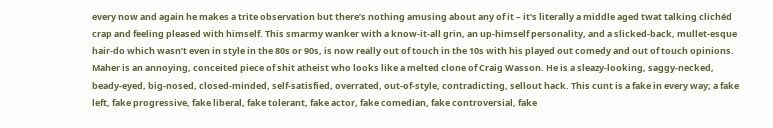every now and again he makes a trite observation but there’s nothing amusing about any of it – it’s literally a middle aged twat talking clichéd crap and feeling pleased with himself. This smarmy wanker with a know-it-all grin, an up-himself personality, and a slicked-back, mullet-esque hair-do which wasn’t even in style in the 80s or 90s, is now really out of touch in the 10s with his played out comedy and out of touch opinions. Maher is an annoying, conceited piece of shit atheist who looks like a melted clone of Craig Wasson. He is a sleazy-looking, saggy-necked, beady-eyed, big-nosed, closed-minded, self-satisfied, overrated, out-of-style, contradicting, sellout hack. This cunt is a fake in every way; a fake left, fake progressive, fake liberal, fake tolerant, fake actor, fake comedian, fake controversial, fake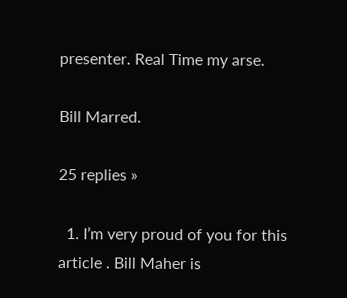presenter. Real Time my arse.

Bill Marred.

25 replies »

  1. I’m very proud of you for this article . Bill Maher is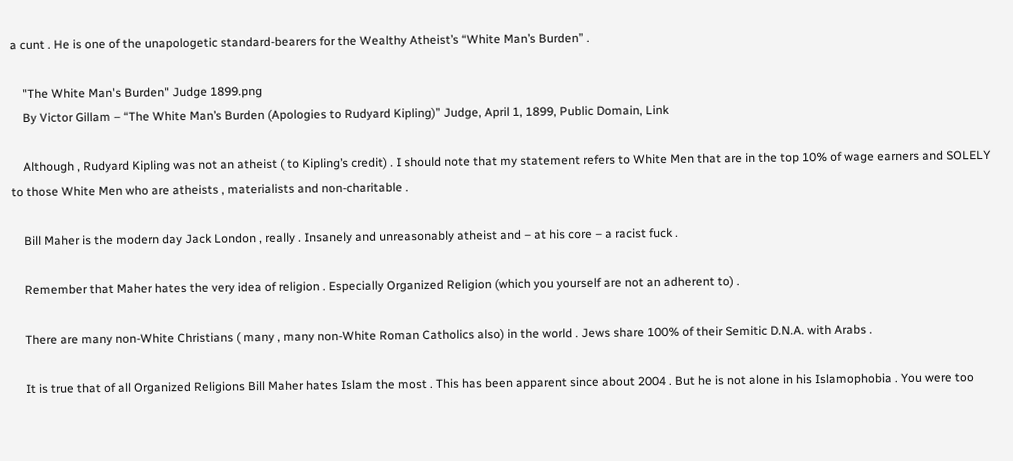a cunt . He is one of the unapologetic standard-bearers for the Wealthy Atheist’s “White Man’s Burden” .

    "The White Man's Burden" Judge 1899.png
    By Victor Gillam – “The White Man’s Burden (Apologies to Rudyard Kipling)” Judge, April 1, 1899, Public Domain, Link

    Although , Rudyard Kipling was not an atheist ( to Kipling’s credit) . I should note that my statement refers to White Men that are in the top 10% of wage earners and SOLELY to those White Men who are atheists , materialists and non-charitable .

    Bill Maher is the modern day Jack London , really . Insanely and unreasonably atheist and – at his core – a racist fuck .

    Remember that Maher hates the very idea of religion . Especially Organized Religion (which you yourself are not an adherent to) .

    There are many non-White Christians ( many , many non-White Roman Catholics also) in the world . Jews share 100% of their Semitic D.N.A. with Arabs .

    It is true that of all Organized Religions Bill Maher hates Islam the most . This has been apparent since about 2004 . But he is not alone in his Islamophobia . You were too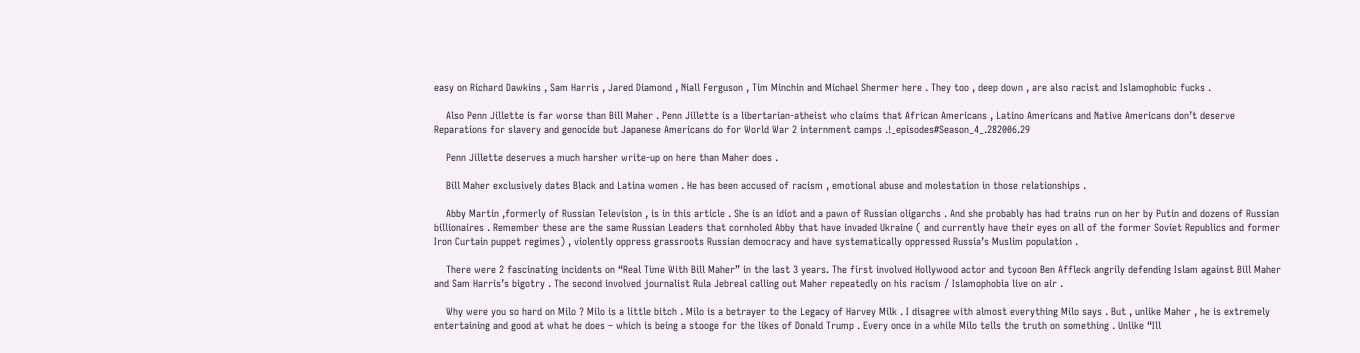easy on Richard Dawkins , Sam Harris , Jared Diamond , Niall Ferguson , Tim Minchin and Michael Shermer here . They too , deep down , are also racist and Islamophobic fucks .

    Also Penn Jillette is far worse than Bill Maher . Penn Jillette is a libertarian-atheist who claims that African Americans , Latino Americans and Native Americans don’t deserve Reparations for slavery and genocide but Japanese Americans do for World War 2 internment camps .!_episodes#Season_4_.282006.29

    Penn Jillette deserves a much harsher write-up on here than Maher does .

    Bill Maher exclusively dates Black and Latina women . He has been accused of racism , emotional abuse and molestation in those relationships .

    Abby Martin ,formerly of Russian Television , is in this article . She is an idiot and a pawn of Russian oligarchs . And she probably has had trains run on her by Putin and dozens of Russian billionaires . Remember these are the same Russian Leaders that cornholed Abby that have invaded Ukraine ( and currently have their eyes on all of the former Soviet Republics and former Iron Curtain puppet regimes) , violently oppress grassroots Russian democracy and have systematically oppressed Russia’s Muslim population .

    There were 2 fascinating incidents on “Real Time With Bill Maher” in the last 3 years. The first involved Hollywood actor and tycoon Ben Affleck angrily defending Islam against Bill Maher and Sam Harris’s bigotry . The second involved journalist Rula Jebreal calling out Maher repeatedly on his racism / Islamophobia live on air .

    Why were you so hard on Milo ? Milo is a little bitch . Milo is a betrayer to the Legacy of Harvey Milk . I disagree with almost everything Milo says . But , unlike Maher , he is extremely entertaining and good at what he does – which is being a stooge for the likes of Donald Trump . Every once in a while Milo tells the truth on something . Unlike “Ill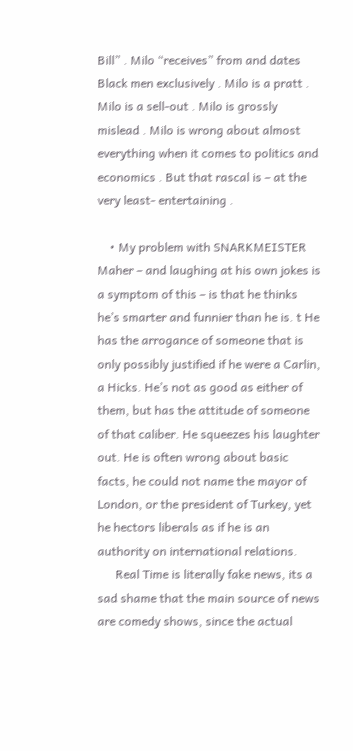Bill” . Milo “receives” from and dates Black men exclusively . Milo is a pratt . Milo is a sell-out . Milo is grossly mislead . Milo is wrong about almost everything when it comes to politics and economics . But that rascal is – at the very least- entertaining .

    • My problem with SNARKMEISTER Maher – and laughing at his own jokes is a symptom of this – is that he thinks he’s smarter and funnier than he is. t He has the arrogance of someone that is only possibly justified if he were a Carlin, a Hicks. He’s not as good as either of them, but has the attitude of someone of that caliber. He squeezes his laughter out. He is often wrong about basic facts, he could not name the mayor of London, or the president of Turkey, yet he hectors liberals as if he is an authority on international relations.
      Real Time is literally fake news, its a sad shame that the main source of news are comedy shows, since the actual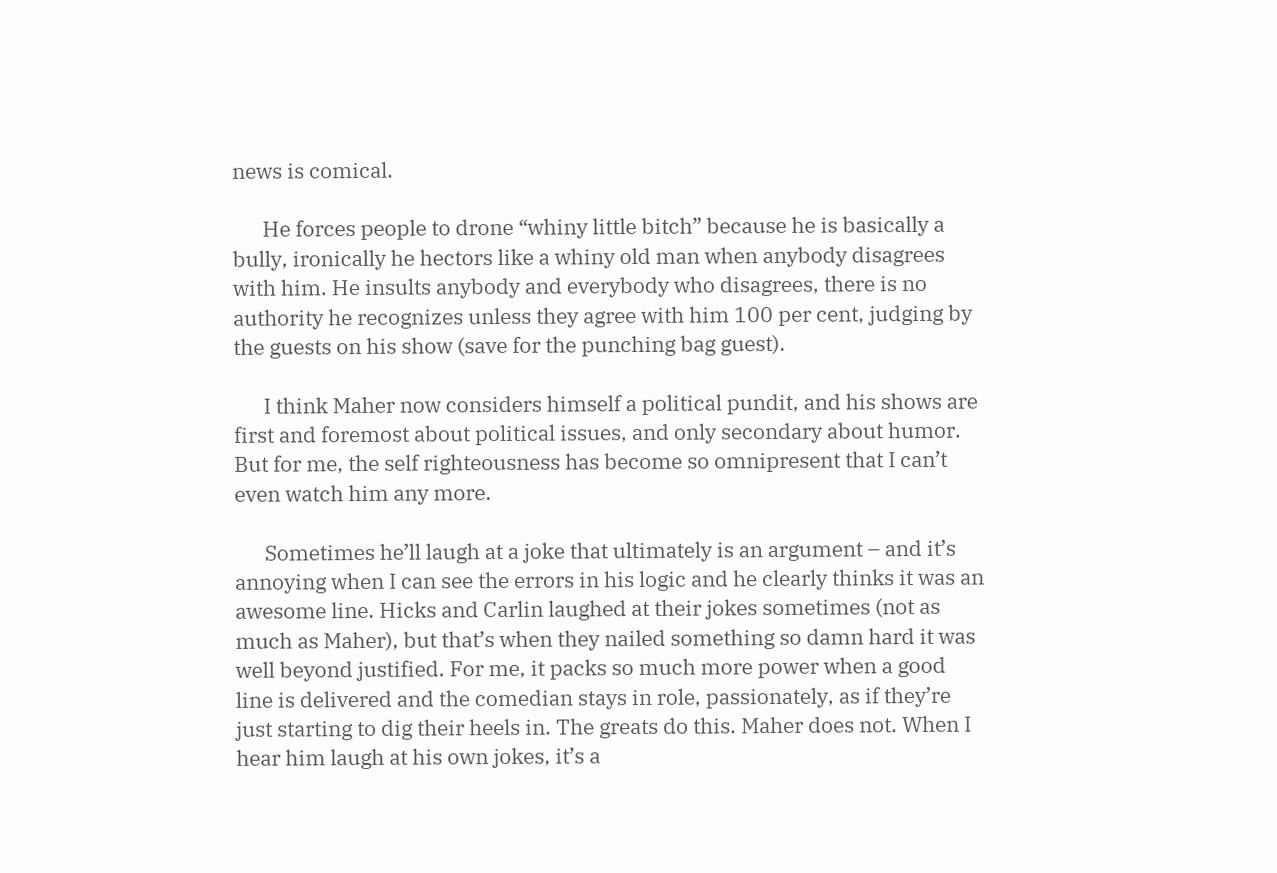news is comical.

      He forces people to drone “whiny little bitch” because he is basically a bully, ironically he hectors like a whiny old man when anybody disagrees with him. He insults anybody and everybody who disagrees, there is no authority he recognizes unless they agree with him 100 per cent, judging by the guests on his show (save for the punching bag guest).

      I think Maher now considers himself a political pundit, and his shows are first and foremost about political issues, and only secondary about humor. But for me, the self righteousness has become so omnipresent that I can’t even watch him any more.

      Sometimes he’ll laugh at a joke that ultimately is an argument – and it’s annoying when I can see the errors in his logic and he clearly thinks it was an awesome line. Hicks and Carlin laughed at their jokes sometimes (not as much as Maher), but that’s when they nailed something so damn hard it was well beyond justified. For me, it packs so much more power when a good line is delivered and the comedian stays in role, passionately, as if they’re just starting to dig their heels in. The greats do this. Maher does not. When I hear him laugh at his own jokes, it’s a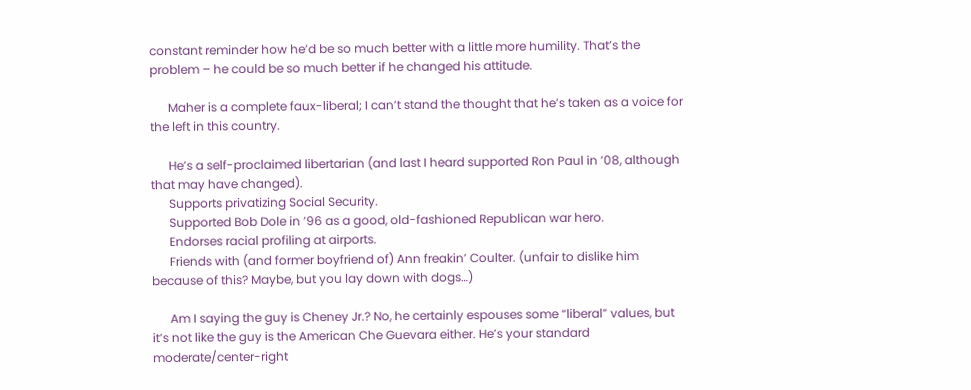constant reminder how he’d be so much better with a little more humility. That’s the problem – he could be so much better if he changed his attitude.

      Maher is a complete faux-liberal; I can’t stand the thought that he’s taken as a voice for the left in this country.

      He’s a self-proclaimed libertarian (and last I heard supported Ron Paul in ’08, although that may have changed).
      Supports privatizing Social Security.
      Supported Bob Dole in ’96 as a good, old-fashioned Republican war hero.
      Endorses racial profiling at airports.
      Friends with (and former boyfriend of) Ann freakin’ Coulter. (unfair to dislike him because of this? Maybe, but you lay down with dogs…)

      Am I saying the guy is Cheney Jr.? No, he certainly espouses some “liberal” values, but it’s not like the guy is the American Che Guevara either. He’s your standard moderate/center-right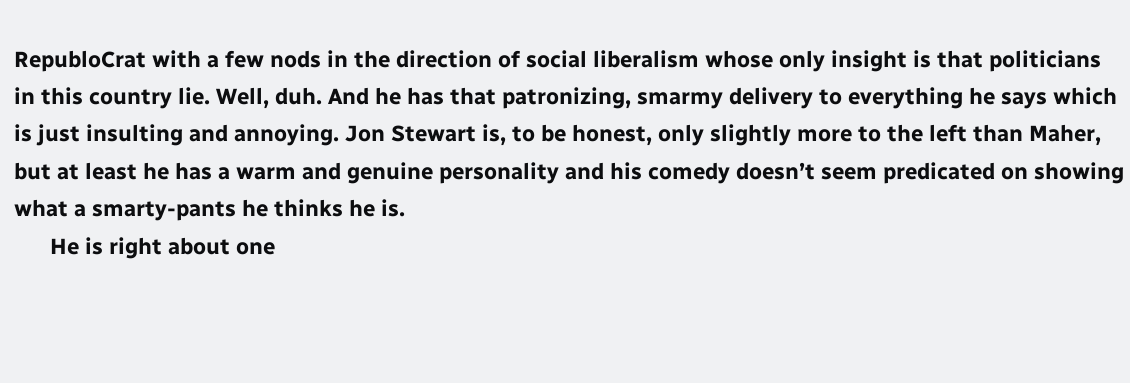RepubloCrat with a few nods in the direction of social liberalism whose only insight is that politicians in this country lie. Well, duh. And he has that patronizing, smarmy delivery to everything he says which is just insulting and annoying. Jon Stewart is, to be honest, only slightly more to the left than Maher, but at least he has a warm and genuine personality and his comedy doesn’t seem predicated on showing what a smarty-pants he thinks he is.
      He is right about one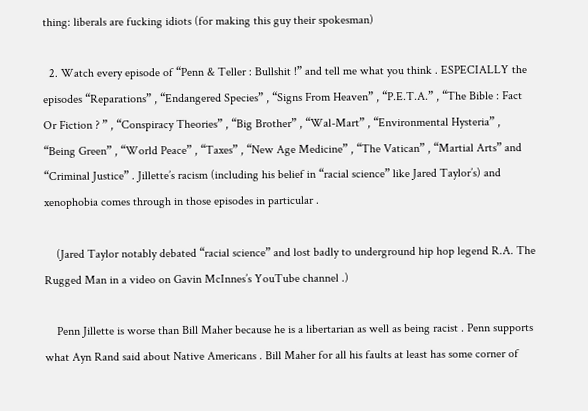thing: liberals are fucking idiots (for making this guy their spokesman)

  2. Watch every episode of “Penn & Teller : Bullshit !” and tell me what you think . ESPECIALLY the episodes “Reparations” , “Endangered Species” , “Signs From Heaven” , “P.E.T.A.” , “The Bible : Fact Or Fiction ? ” , “Conspiracy Theories” , “Big Brother” , “Wal-Mart” , “Environmental Hysteria” , “Being Green” , “World Peace” , “Taxes” , “New Age Medicine” , “The Vatican” , “Martial Arts” and “Criminal Justice” . Jillette’s racism (including his belief in “racial science” like Jared Taylor’s) and xenophobia comes through in those episodes in particular .

    (Jared Taylor notably debated “racial science” and lost badly to underground hip hop legend R.A. The Rugged Man in a video on Gavin McInnes’s YouTube channel .)

    Penn Jillette is worse than Bill Maher because he is a libertarian as well as being racist . Penn supports what Ayn Rand said about Native Americans . Bill Maher for all his faults at least has some corner of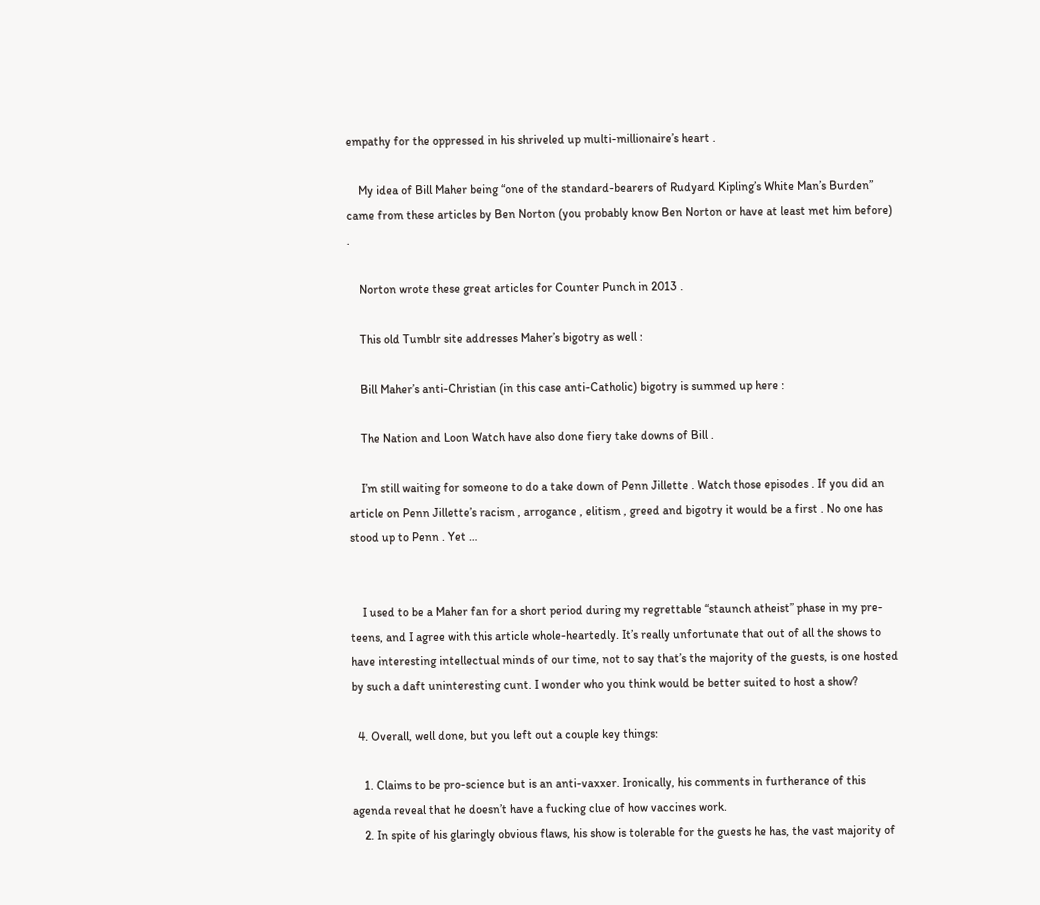empathy for the oppressed in his shriveled up multi-millionaire’s heart .

    My idea of Bill Maher being “one of the standard-bearers of Rudyard Kipling’s White Man’s Burden” came from these articles by Ben Norton (you probably know Ben Norton or have at least met him before) .

    Norton wrote these great articles for Counter Punch in 2013 .

    This old Tumblr site addresses Maher’s bigotry as well :

    Bill Maher’s anti-Christian (in this case anti-Catholic) bigotry is summed up here :

    The Nation and Loon Watch have also done fiery take downs of Bill .

    I’m still waiting for someone to do a take down of Penn Jillette . Watch those episodes . If you did an article on Penn Jillette’s racism , arrogance , elitism , greed and bigotry it would be a first . No one has stood up to Penn . Yet …


    I used to be a Maher fan for a short period during my regrettable “staunch atheist” phase in my pre-teens, and I agree with this article whole-heartedly. It’s really unfortunate that out of all the shows to have interesting intellectual minds of our time, not to say that’s the majority of the guests, is one hosted by such a daft uninteresting cunt. I wonder who you think would be better suited to host a show?

  4. Overall, well done, but you left out a couple key things:

    1. Claims to be pro-science but is an anti-vaxxer. Ironically, his comments in furtherance of this agenda reveal that he doesn’t have a fucking clue of how vaccines work.
    2. In spite of his glaringly obvious flaws, his show is tolerable for the guests he has, the vast majority of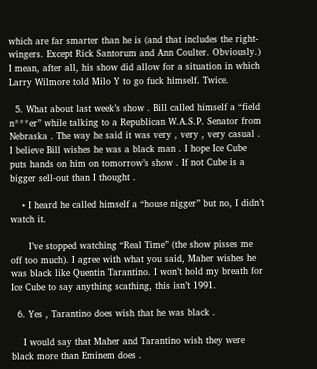which are far smarter than he is (and that includes the right-wingers. Except Rick Santorum and Ann Coulter. Obviously.) I mean, after all, his show did allow for a situation in which Larry Wilmore told Milo Y to go fuck himself. Twice.

  5. What about last week’s show . Bill called himself a “field n***er” while talking to a Republican W.A.S.P. Senator from Nebraska . The way he said it was very , very , very casual . I believe Bill wishes he was a black man . I hope Ice Cube puts hands on him on tomorrow’s show . If not Cube is a bigger sell-out than I thought .

    • I heard he called himself a “house nigger” but no, I didn’t watch it.

      I’ve stopped watching “Real Time” (the show pisses me off too much). I agree with what you said, Maher wishes he was black like Quentin Tarantino. I won’t hold my breath for Ice Cube to say anything scathing, this isn’t 1991.

  6. Yes , Tarantino does wish that he was black .

    I would say that Maher and Tarantino wish they were black more than Eminem does .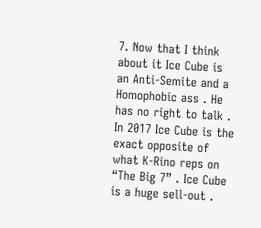7. Now that I think about it Ice Cube is an Anti-Semite and a Homophobic ass . He has no right to talk . In 2017 Ice Cube is the exact opposite of what K-Rino reps on “The Big 7” . Ice Cube is a huge sell-out .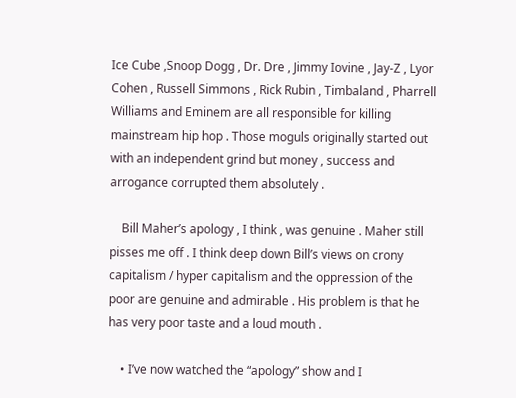Ice Cube ,Snoop Dogg , Dr. Dre , Jimmy Iovine , Jay-Z , Lyor Cohen , Russell Simmons , Rick Rubin , Timbaland , Pharrell Williams and Eminem are all responsible for killing mainstream hip hop . Those moguls originally started out with an independent grind but money , success and arrogance corrupted them absolutely .

    Bill Maher’s apology , I think , was genuine . Maher still pisses me off . I think deep down Bill’s views on crony capitalism / hyper capitalism and the oppression of the poor are genuine and admirable . His problem is that he has very poor taste and a loud mouth .

    • I’ve now watched the “apology” show and I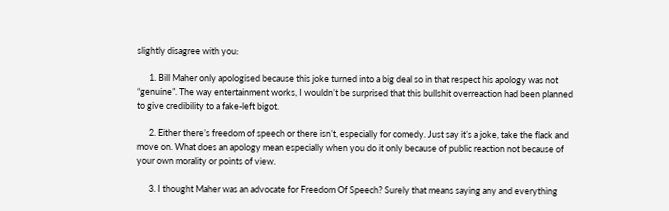slightly disagree with you:

      1. Bill Maher only apologised because this joke turned into a big deal so in that respect his apology was not “genuine”. The way entertainment works, I wouldn’t be surprised that this bullshit overreaction had been planned to give credibility to a fake-left bigot.

      2. Either there’s freedom of speech or there isn’t, especially for comedy. Just say it’s a joke, take the flack and move on. What does an apology mean especially when you do it only because of public reaction not because of your own morality or points of view.

      3. I thought Maher was an advocate for Freedom Of Speech? Surely that means saying any and everything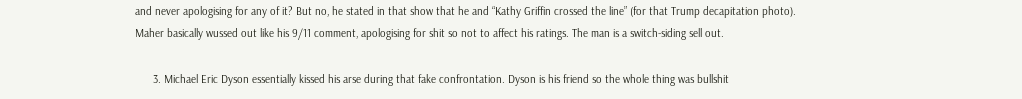and never apologising for any of it? But no, he stated in that show that he and “Kathy Griffin crossed the line” (for that Trump decapitation photo). Maher basically wussed out like his 9/11 comment, apologising for shit so not to affect his ratings. The man is a switch-siding sell out.

      3. Michael Eric Dyson essentially kissed his arse during that fake confrontation. Dyson is his friend so the whole thing was bullshit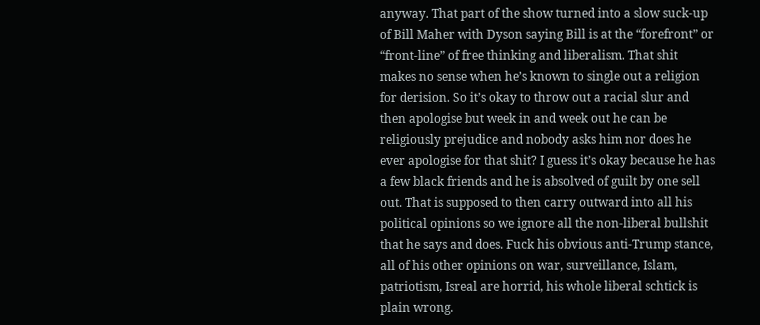anyway. That part of the show turned into a slow suck-up of Bill Maher with Dyson saying Bill is at the “forefront” or “front-line” of free thinking and liberalism. That shit makes no sense when he’s known to single out a religion for derision. So it’s okay to throw out a racial slur and then apologise but week in and week out he can be religiously prejudice and nobody asks him nor does he ever apologise for that shit? I guess it’s okay because he has a few black friends and he is absolved of guilt by one sell out. That is supposed to then carry outward into all his political opinions so we ignore all the non-liberal bullshit that he says and does. Fuck his obvious anti-Trump stance, all of his other opinions on war, surveillance, Islam, patriotism, Isreal are horrid, his whole liberal schtick is plain wrong.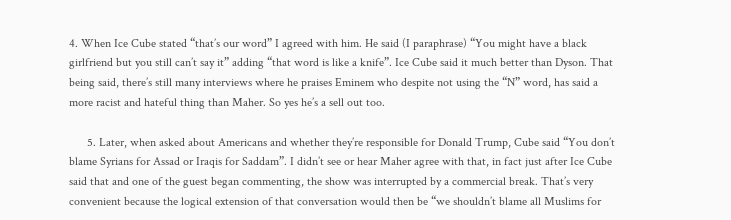4. When Ice Cube stated “that’s our word” I agreed with him. He said (I paraphrase) “You might have a black girlfriend but you still can’t say it” adding “that word is like a knife”. Ice Cube said it much better than Dyson. That being said, there’s still many interviews where he praises Eminem who despite not using the “N” word, has said a more racist and hateful thing than Maher. So yes he’s a sell out too.

      5. Later, when asked about Americans and whether they’re responsible for Donald Trump, Cube said “You don’t blame Syrians for Assad or Iraqis for Saddam”. I didn’t see or hear Maher agree with that, in fact just after Ice Cube said that and one of the guest began commenting, the show was interrupted by a commercial break. That’s very convenient because the logical extension of that conversation would then be “we shouldn’t blame all Muslims for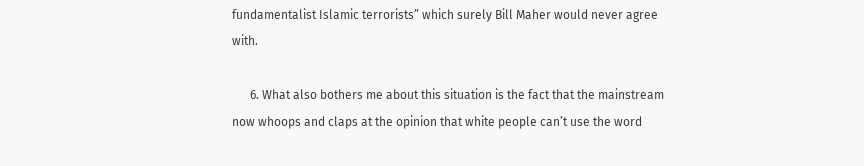fundamentalist Islamic terrorists” which surely Bill Maher would never agree with.

      6. What also bothers me about this situation is the fact that the mainstream now whoops and claps at the opinion that white people can’t use the word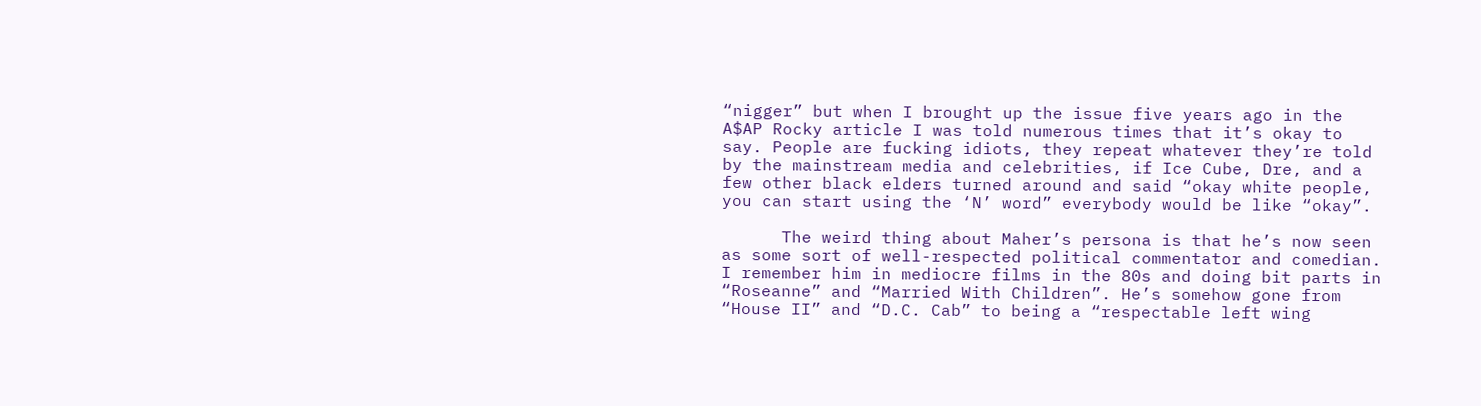“nigger” but when I brought up the issue five years ago in the A$AP Rocky article I was told numerous times that it’s okay to say. People are fucking idiots, they repeat whatever they’re told by the mainstream media and celebrities, if Ice Cube, Dre, and a few other black elders turned around and said “okay white people, you can start using the ‘N’ word” everybody would be like “okay”.

      The weird thing about Maher’s persona is that he’s now seen as some sort of well-respected political commentator and comedian. I remember him in mediocre films in the 80s and doing bit parts in “Roseanne” and “Married With Children”. He’s somehow gone from “House II” and “D.C. Cab” to being a “respectable left wing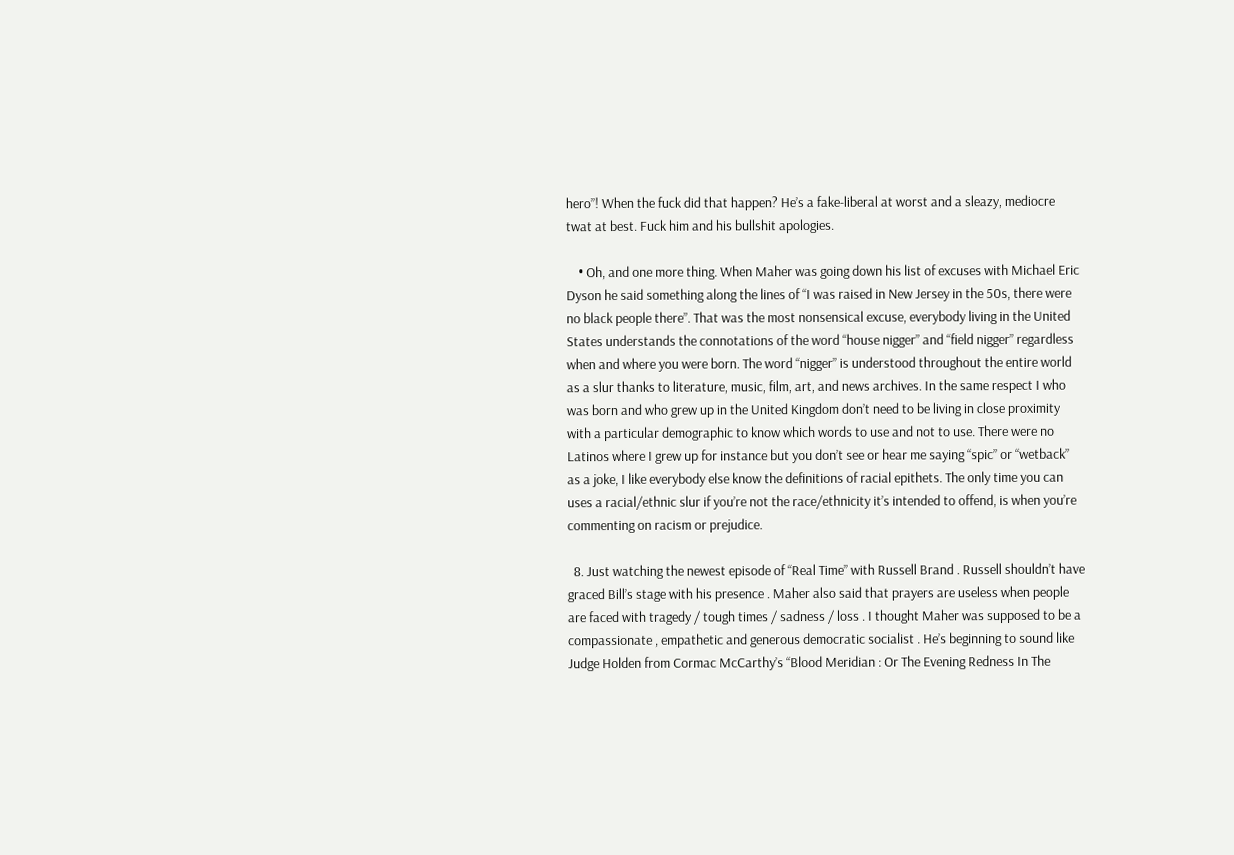hero”! When the fuck did that happen? He’s a fake-liberal at worst and a sleazy, mediocre twat at best. Fuck him and his bullshit apologies.

    • Oh, and one more thing. When Maher was going down his list of excuses with Michael Eric Dyson he said something along the lines of “I was raised in New Jersey in the 50s, there were no black people there”. That was the most nonsensical excuse, everybody living in the United States understands the connotations of the word “house nigger” and “field nigger” regardless when and where you were born. The word “nigger” is understood throughout the entire world as a slur thanks to literature, music, film, art, and news archives. In the same respect I who was born and who grew up in the United Kingdom don’t need to be living in close proximity with a particular demographic to know which words to use and not to use. There were no Latinos where I grew up for instance but you don’t see or hear me saying “spic” or “wetback” as a joke, I like everybody else know the definitions of racial epithets. The only time you can uses a racial/ethnic slur if you’re not the race/ethnicity it’s intended to offend, is when you’re commenting on racism or prejudice.

  8. Just watching the newest episode of “Real Time” with Russell Brand . Russell shouldn’t have graced Bill’s stage with his presence . Maher also said that prayers are useless when people are faced with tragedy / tough times / sadness / loss . I thought Maher was supposed to be a compassionate , empathetic and generous democratic socialist . He’s beginning to sound like Judge Holden from Cormac McCarthy’s “Blood Meridian : Or The Evening Redness In The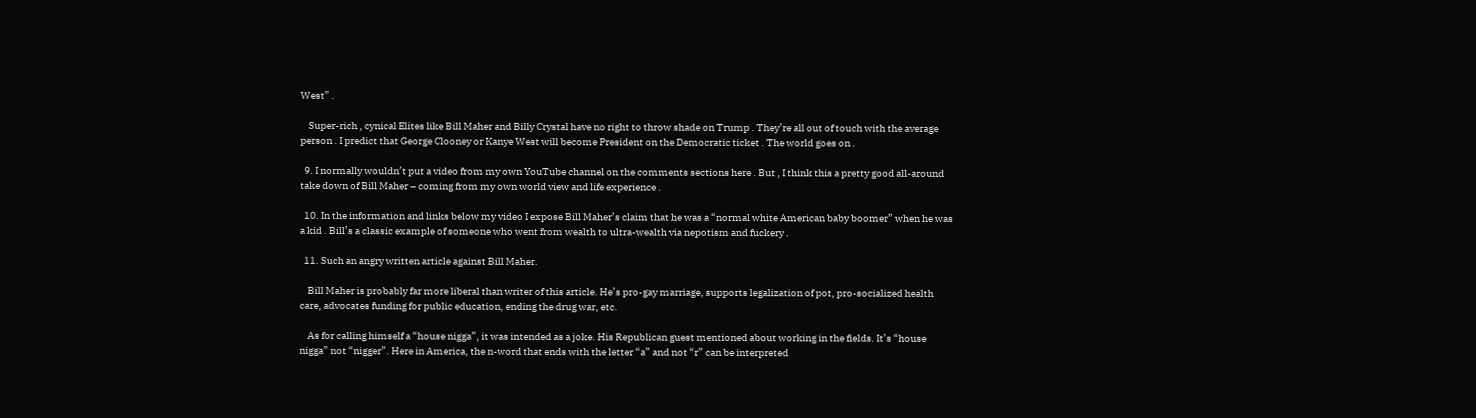West” .

    Super-rich , cynical Elites like Bill Maher and Billy Crystal have no right to throw shade on Trump . They’re all out of touch with the average person . I predict that George Clooney or Kanye West will become President on the Democratic ticket . The world goes on .

  9. I normally wouldn’t put a video from my own YouTube channel on the comments sections here . But , I think this a pretty good all-around take down of Bill Maher – coming from my own world view and life experience .

  10. In the information and links below my video I expose Bill Maher’s claim that he was a “normal white American baby boomer” when he was a kid . Bill’s a classic example of someone who went from wealth to ultra-wealth via nepotism and fuckery .

  11. Such an angry written article against Bill Maher.

    Bill Maher is probably far more liberal than writer of this article. He’s pro-gay marriage, supports legalization of pot, pro-socialized health care, advocates funding for public education, ending the drug war, etc.

    As for calling himself a “house nigga”, it was intended as a joke. His Republican guest mentioned about working in the fields. It’s “house nigga” not “nigger”. Here in America, the n-word that ends with the letter “a” and not “r” can be interpreted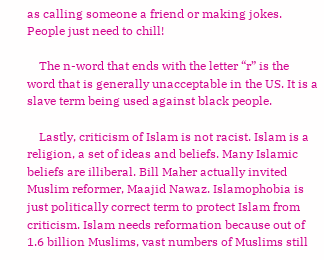as calling someone a friend or making jokes. People just need to chill!

    The n-word that ends with the letter “r” is the word that is generally unacceptable in the US. It is a slave term being used against black people.

    Lastly, criticism of Islam is not racist. Islam is a religion, a set of ideas and beliefs. Many Islamic beliefs are illiberal. Bill Maher actually invited Muslim reformer, Maajid Nawaz. Islamophobia is just politically correct term to protect Islam from criticism. Islam needs reformation because out of 1.6 billion Muslims, vast numbers of Muslims still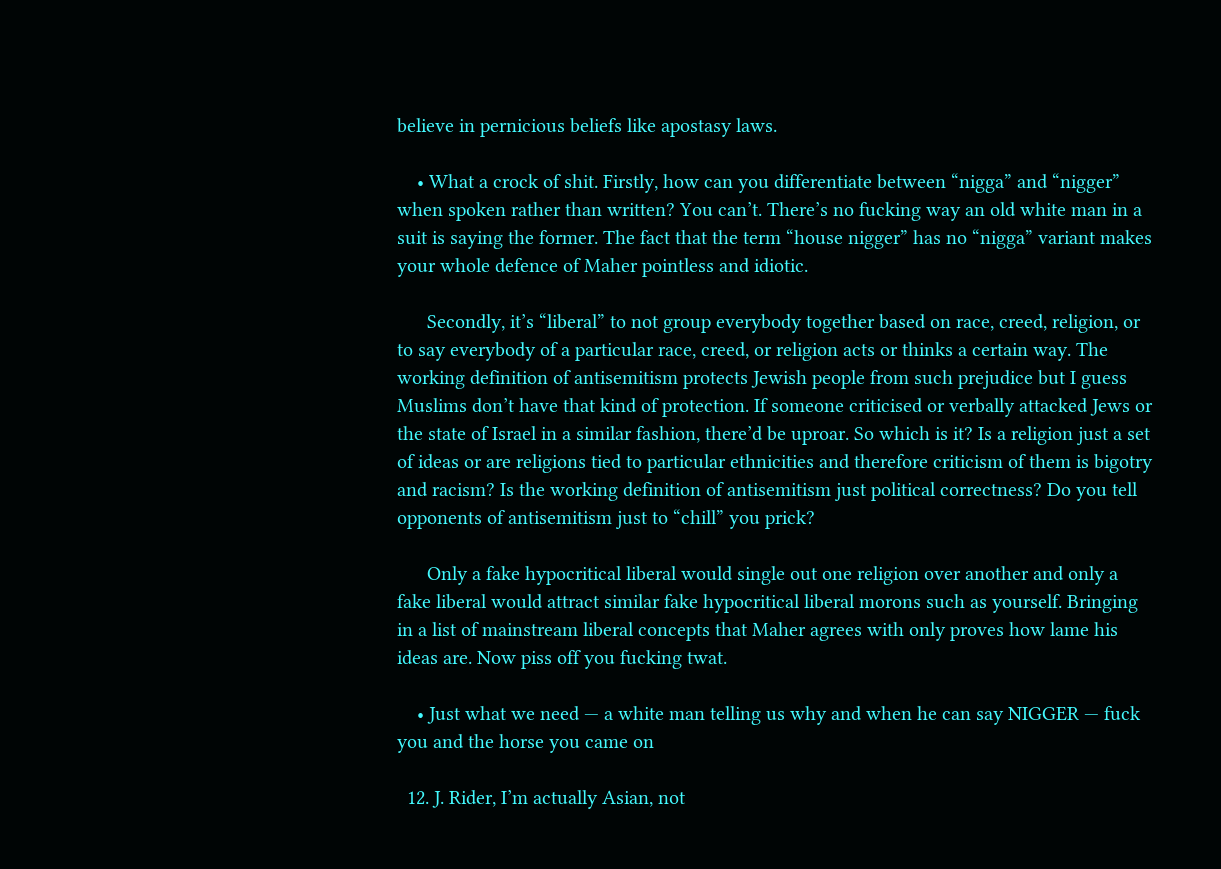believe in pernicious beliefs like apostasy laws.

    • What a crock of shit. Firstly, how can you differentiate between “nigga” and “nigger” when spoken rather than written? You can’t. There’s no fucking way an old white man in a suit is saying the former. The fact that the term “house nigger” has no “nigga” variant makes your whole defence of Maher pointless and idiotic.

      Secondly, it’s “liberal” to not group everybody together based on race, creed, religion, or to say everybody of a particular race, creed, or religion acts or thinks a certain way. The working definition of antisemitism protects Jewish people from such prejudice but I guess Muslims don’t have that kind of protection. If someone criticised or verbally attacked Jews or the state of Israel in a similar fashion, there’d be uproar. So which is it? Is a religion just a set of ideas or are religions tied to particular ethnicities and therefore criticism of them is bigotry and racism? Is the working definition of antisemitism just political correctness? Do you tell opponents of antisemitism just to “chill” you prick?

      Only a fake hypocritical liberal would single out one religion over another and only a fake liberal would attract similar fake hypocritical liberal morons such as yourself. Bringing in a list of mainstream liberal concepts that Maher agrees with only proves how lame his ideas are. Now piss off you fucking twat.

    • Just what we need — a white man telling us why and when he can say NIGGER — fuck you and the horse you came on

  12. J. Rider, I’m actually Asian, not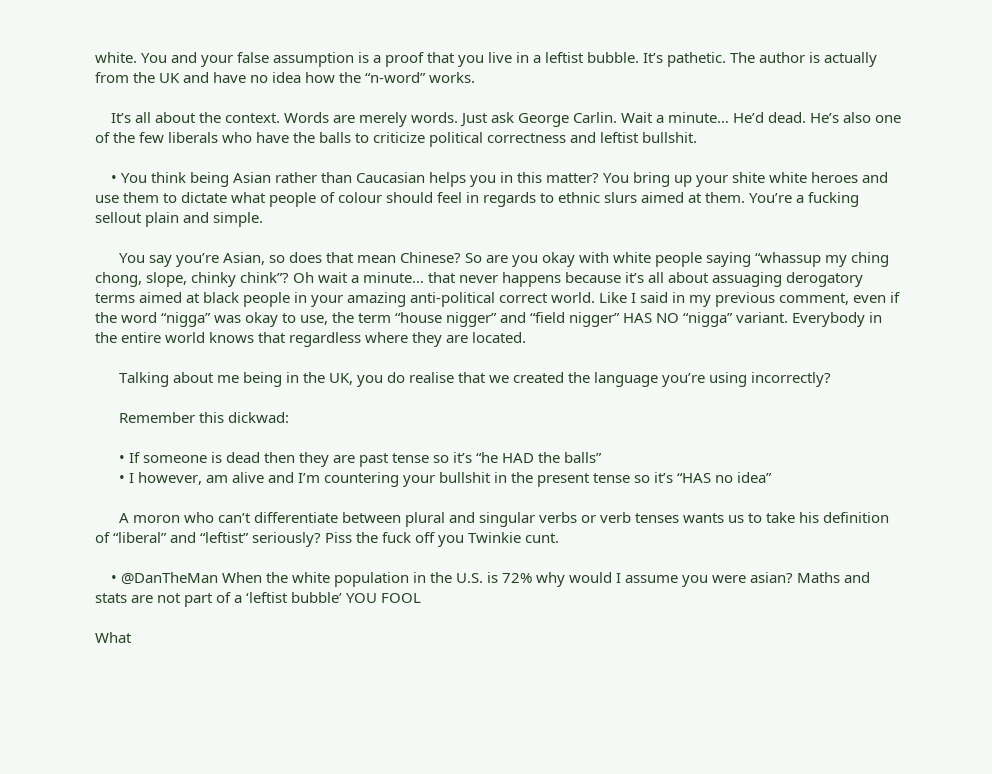white. You and your false assumption is a proof that you live in a leftist bubble. It’s pathetic. The author is actually from the UK and have no idea how the “n-word” works.

    It’s all about the context. Words are merely words. Just ask George Carlin. Wait a minute… He’d dead. He’s also one of the few liberals who have the balls to criticize political correctness and leftist bullshit.

    • You think being Asian rather than Caucasian helps you in this matter? You bring up your shite white heroes and use them to dictate what people of colour should feel in regards to ethnic slurs aimed at them. You’re a fucking sellout plain and simple.

      You say you’re Asian, so does that mean Chinese? So are you okay with white people saying “whassup my ching chong, slope, chinky chink”? Oh wait a minute… that never happens because it’s all about assuaging derogatory terms aimed at black people in your amazing anti-political correct world. Like I said in my previous comment, even if the word “nigga” was okay to use, the term “house nigger” and “field nigger” HAS NO “nigga” variant. Everybody in the entire world knows that regardless where they are located.

      Talking about me being in the UK, you do realise that we created the language you’re using incorrectly?

      Remember this dickwad:

      • If someone is dead then they are past tense so it’s “he HAD the balls”
      • I however, am alive and I’m countering your bullshit in the present tense so it’s “HAS no idea”

      A moron who can’t differentiate between plural and singular verbs or verb tenses wants us to take his definition of “liberal” and “leftist” seriously? Piss the fuck off you Twinkie cunt.

    • @DanTheMan When the white population in the U.S. is 72% why would I assume you were asian? Maths and stats are not part of a ‘leftist bubble’ YOU FOOL

What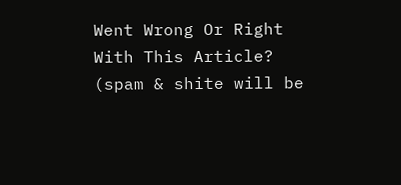Went Wrong Or Right With This Article? (spam & shite will be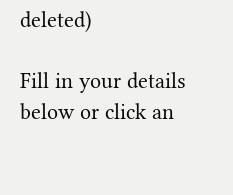deleted)

Fill in your details below or click an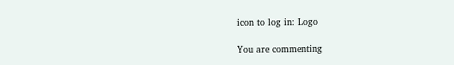icon to log in: Logo

You are commenting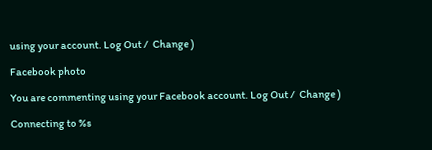using your account. Log Out /  Change )

Facebook photo

You are commenting using your Facebook account. Log Out /  Change )

Connecting to %s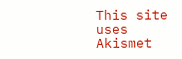This site uses Akismet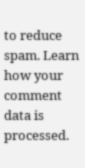to reduce spam. Learn how your comment data is processed.